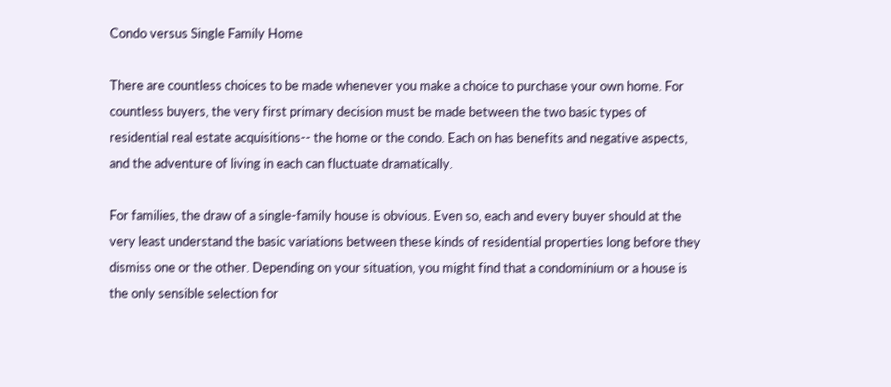Condo versus Single Family Home

There are countless choices to be made whenever you make a choice to purchase your own home. For countless buyers, the very first primary decision must be made between the two basic types of residential real estate acquisitions-- the home or the condo. Each on has benefits and negative aspects, and the adventure of living in each can fluctuate dramatically.

For families, the draw of a single-family house is obvious. Even so, each and every buyer should at the very least understand the basic variations between these kinds of residential properties long before they dismiss one or the other. Depending on your situation, you might find that a condominium or a house is the only sensible selection for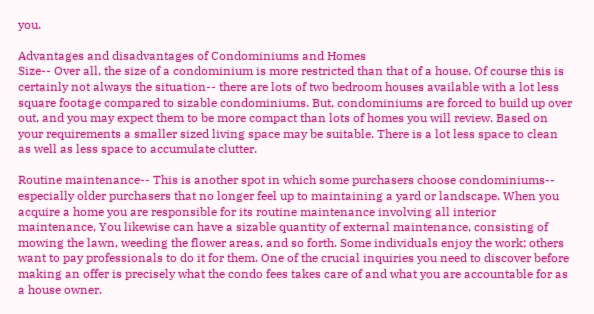you.

Advantages and disadvantages of Condominiums and Homes
Size-- Over all, the size of a condominium is more restricted than that of a house. Of course this is certainly not always the situation-- there are lots of two bedroom houses available with a lot less square footage compared to sizable condominiums. But, condominiums are forced to build up over out, and you may expect them to be more compact than lots of homes you will review. Based on your requirements a smaller sized living space may be suitable. There is a lot less space to clean as well as less space to accumulate clutter.

Routine maintenance-- This is another spot in which some purchasers choose condominiums-- especially older purchasers that no longer feel up to maintaining a yard or landscape. When you acquire a home you are responsible for its routine maintenance involving all interior maintenance, You likewise can have a sizable quantity of external maintenance, consisting of mowing the lawn, weeding the flower areas, and so forth. Some individuals enjoy the work; others want to pay professionals to do it for them. One of the crucial inquiries you need to discover before making an offer is precisely what the condo fees takes care of and what you are accountable for as a house owner.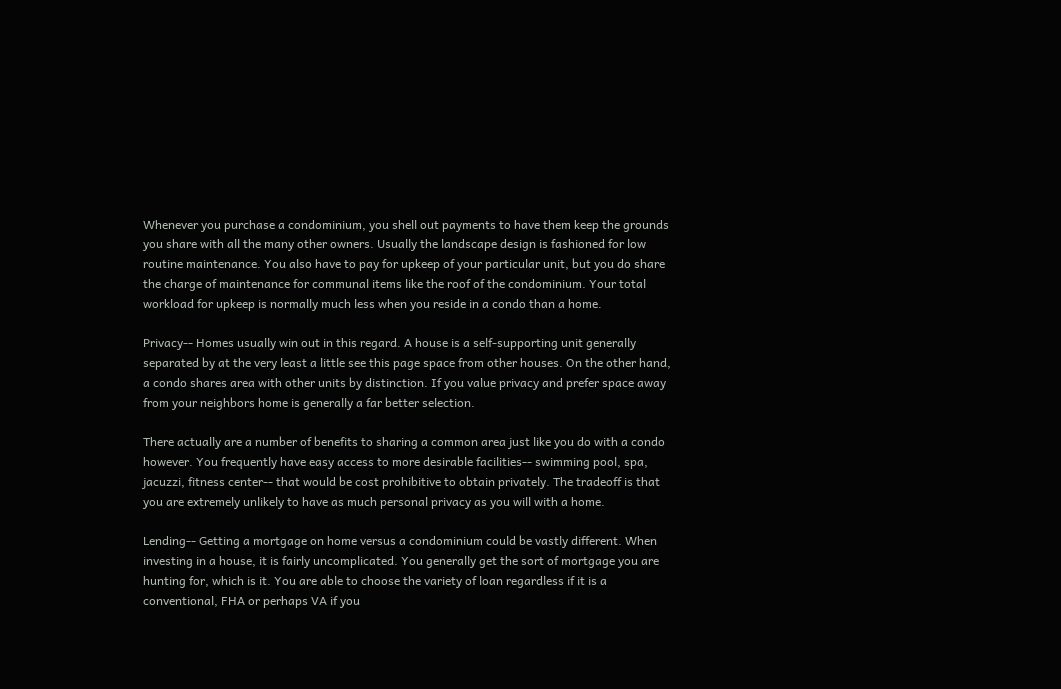Whenever you purchase a condominium, you shell out payments to have them keep the grounds you share with all the many other owners. Usually the landscape design is fashioned for low routine maintenance. You also have to pay for upkeep of your particular unit, but you do share the charge of maintenance for communal items like the roof of the condominium. Your total workload for upkeep is normally much less when you reside in a condo than a home.

Privacy-- Homes usually win out in this regard. A house is a self-supporting unit generally separated by at the very least a little see this page space from other houses. On the other hand, a condo shares area with other units by distinction. If you value privacy and prefer space away from your neighbors home is generally a far better selection.

There actually are a number of benefits to sharing a common area just like you do with a condo however. You frequently have easy access to more desirable facilities-- swimming pool, spa, jacuzzi, fitness center-- that would be cost prohibitive to obtain privately. The tradeoff is that you are extremely unlikely to have as much personal privacy as you will with a home.

Lending-- Getting a mortgage on home versus a condominium could be vastly different. When investing in a house, it is fairly uncomplicated. You generally get the sort of mortgage you are hunting for, which is it. You are able to choose the variety of loan regardless if it is a conventional, FHA or perhaps VA if you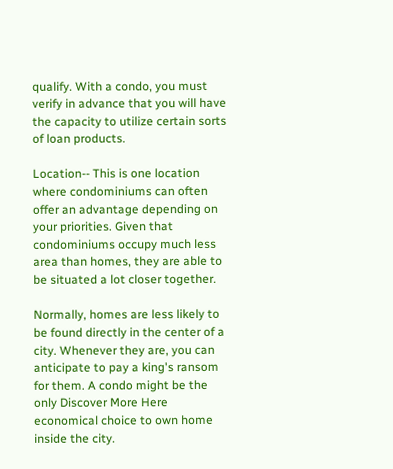qualify. With a condo, you must verify in advance that you will have the capacity to utilize certain sorts of loan products.

Location-- This is one location where condominiums can often offer an advantage depending on your priorities. Given that condominiums occupy much less area than homes, they are able to be situated a lot closer together.

Normally, homes are less likely to be found directly in the center of a city. Whenever they are, you can anticipate to pay a king's ransom for them. A condo might be the only Discover More Here economical choice to own home inside the city.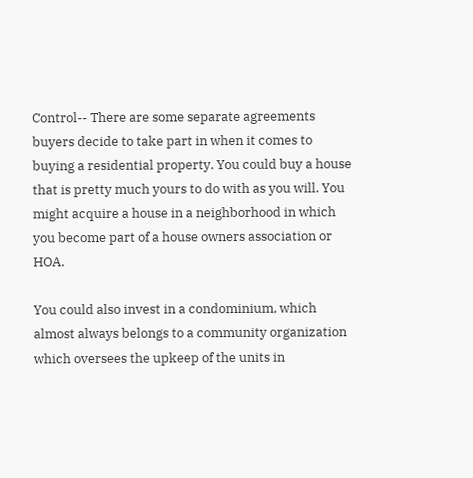Control-- There are some separate agreements buyers decide to take part in when it comes to buying a residential property. You could buy a house that is pretty much yours to do with as you will. You might acquire a house in a neighborhood in which you become part of a house owners association or HOA.

You could also invest in a condominium, which almost always belongs to a community organization which oversees the upkeep of the units in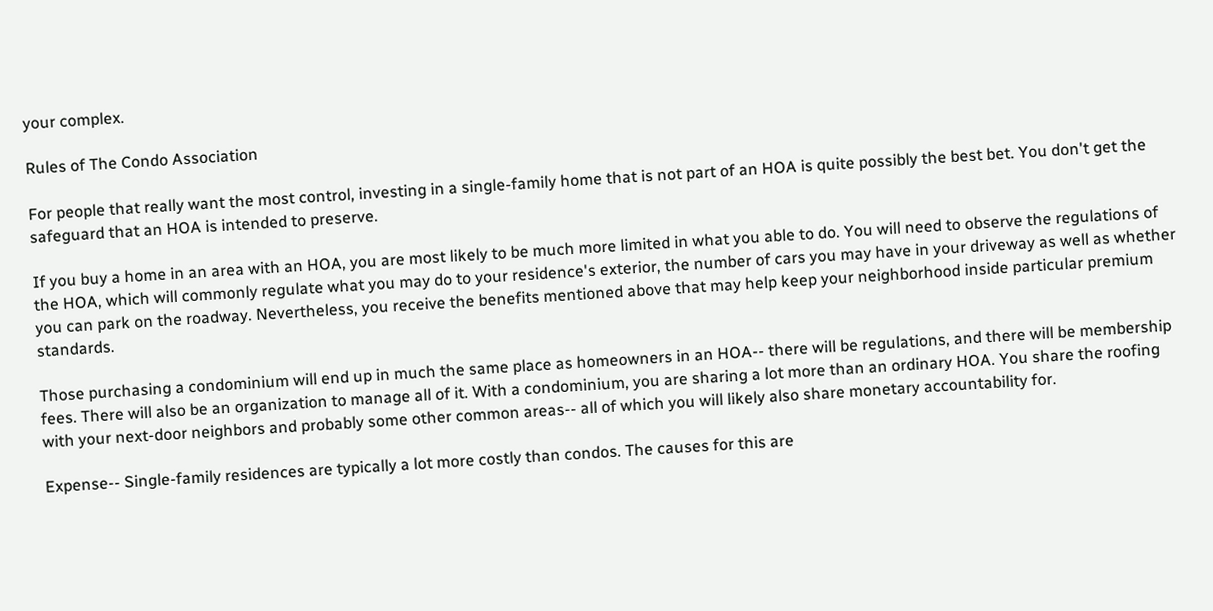your complex.

Rules of The Condo Association

For people that really want the most control, investing in a single-family home that is not part of an HOA is quite possibly the best bet. You don't get the safeguard that an HOA is intended to preserve.

If you buy a home in an area with an HOA, you are most likely to be much more limited in what you able to do. You will need to observe the regulations of the HOA, which will commonly regulate what you may do to your residence's exterior, the number of cars you may have in your driveway as well as whether you can park on the roadway. Nevertheless, you receive the benefits mentioned above that may help keep your neighborhood inside particular premium standards.

Those purchasing a condominium will end up in much the same place as homeowners in an HOA-- there will be regulations, and there will be membership fees. There will also be an organization to manage all of it. With a condominium, you are sharing a lot more than an ordinary HOA. You share the roofing with your next-door neighbors and probably some other common areas-- all of which you will likely also share monetary accountability for.

Expense-- Single-family residences are typically a lot more costly than condos. The causes for this are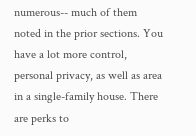numerous-- much of them noted in the prior sections. You have a lot more control, personal privacy, as well as area in a single-family house. There are perks to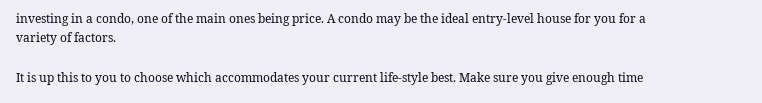investing in a condo, one of the main ones being price. A condo may be the ideal entry-level house for you for a variety of factors.

It is up this to you to choose which accommodates your current life-style best. Make sure you give enough time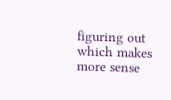figuring out which makes more sense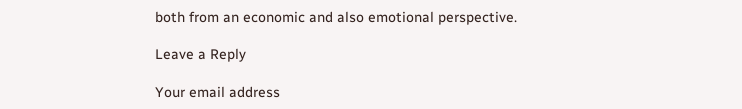both from an economic and also emotional perspective.

Leave a Reply

Your email address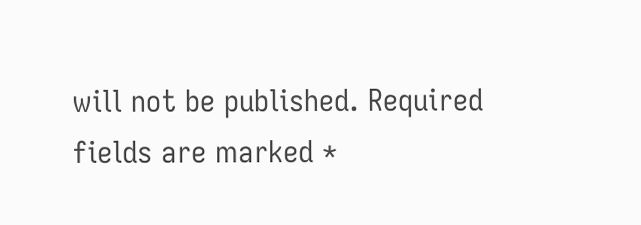will not be published. Required fields are marked *